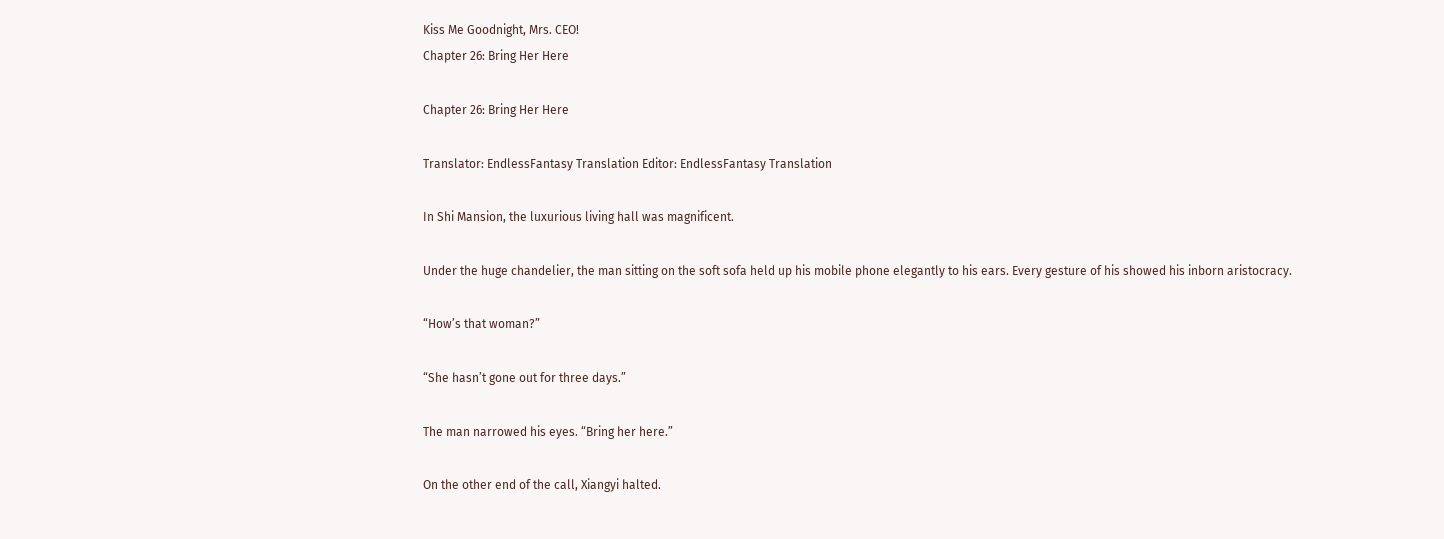Kiss Me Goodnight, Mrs. CEO!
Chapter 26: Bring Her Here

Chapter 26: Bring Her Here

Translator: EndlessFantasy Translation Editor: EndlessFantasy Translation

In Shi Mansion, the luxurious living hall was magnificent.

Under the huge chandelier, the man sitting on the soft sofa held up his mobile phone elegantly to his ears. Every gesture of his showed his inborn aristocracy.

“How’s that woman?”

“She hasn’t gone out for three days.”

The man narrowed his eyes. “Bring her here.”

On the other end of the call, Xiangyi halted.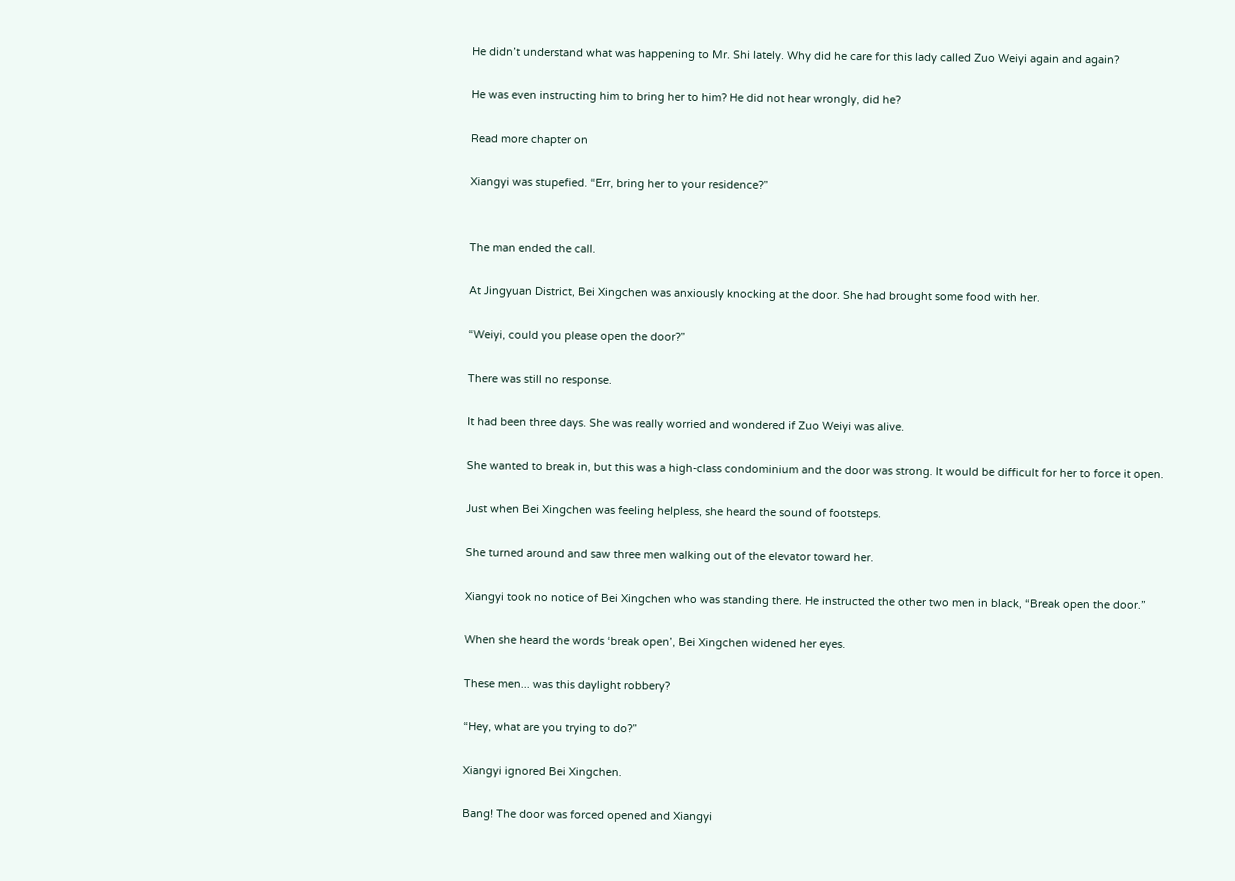He didn’t understand what was happening to Mr. Shi lately. Why did he care for this lady called Zuo Weiyi again and again?

He was even instructing him to bring her to him? He did not hear wrongly, did he?

Read more chapter on

Xiangyi was stupefied. “Err, bring her to your residence?”


The man ended the call.

At Jingyuan District, Bei Xingchen was anxiously knocking at the door. She had brought some food with her.

“Weiyi, could you please open the door?”

There was still no response.

It had been three days. She was really worried and wondered if Zuo Weiyi was alive.

She wanted to break in, but this was a high-class condominium and the door was strong. It would be difficult for her to force it open.

Just when Bei Xingchen was feeling helpless, she heard the sound of footsteps.

She turned around and saw three men walking out of the elevator toward her.

Xiangyi took no notice of Bei Xingchen who was standing there. He instructed the other two men in black, “Break open the door.”

When she heard the words ‘break open’, Bei Xingchen widened her eyes.

These men... was this daylight robbery?

“Hey, what are you trying to do?”

Xiangyi ignored Bei Xingchen.

Bang! The door was forced opened and Xiangyi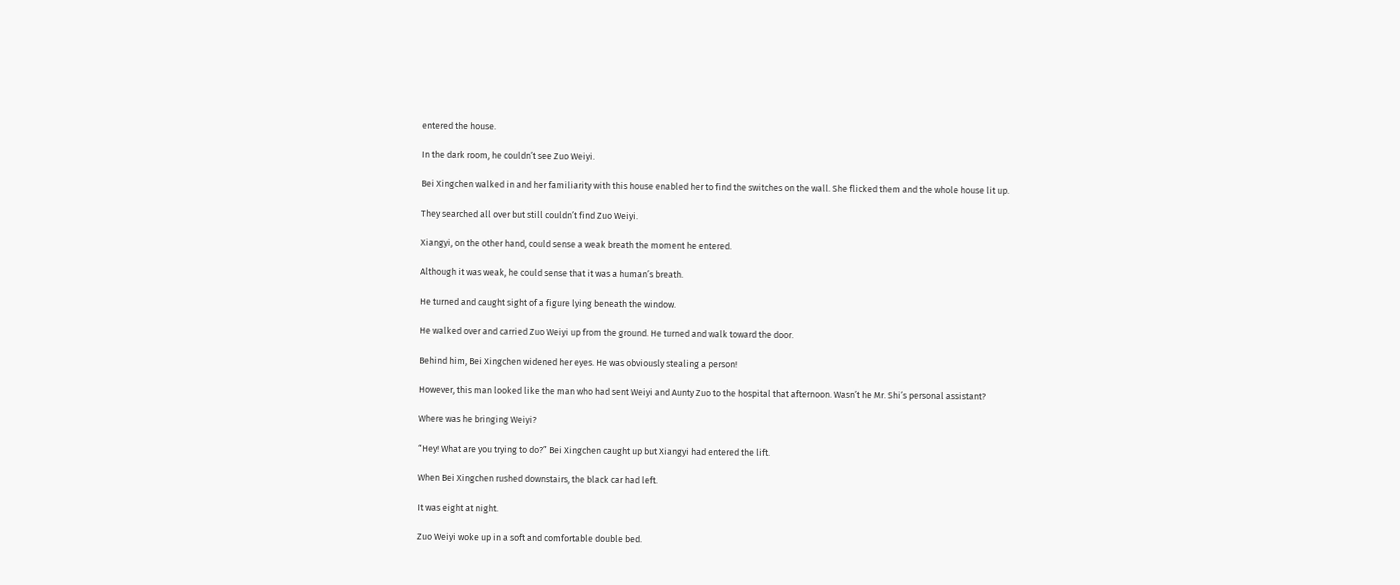entered the house.

In the dark room, he couldn’t see Zuo Weiyi.

Bei Xingchen walked in and her familiarity with this house enabled her to find the switches on the wall. She flicked them and the whole house lit up.

They searched all over but still couldn’t find Zuo Weiyi.

Xiangyi, on the other hand, could sense a weak breath the moment he entered.

Although it was weak, he could sense that it was a human’s breath.

He turned and caught sight of a figure lying beneath the window.

He walked over and carried Zuo Weiyi up from the ground. He turned and walk toward the door.

Behind him, Bei Xingchen widened her eyes. He was obviously stealing a person!

However, this man looked like the man who had sent Weiyi and Aunty Zuo to the hospital that afternoon. Wasn’t he Mr. Shi’s personal assistant?

Where was he bringing Weiyi?

“Hey! What are you trying to do?” Bei Xingchen caught up but Xiangyi had entered the lift.

When Bei Xingchen rushed downstairs, the black car had left.

It was eight at night.

Zuo Weiyi woke up in a soft and comfortable double bed.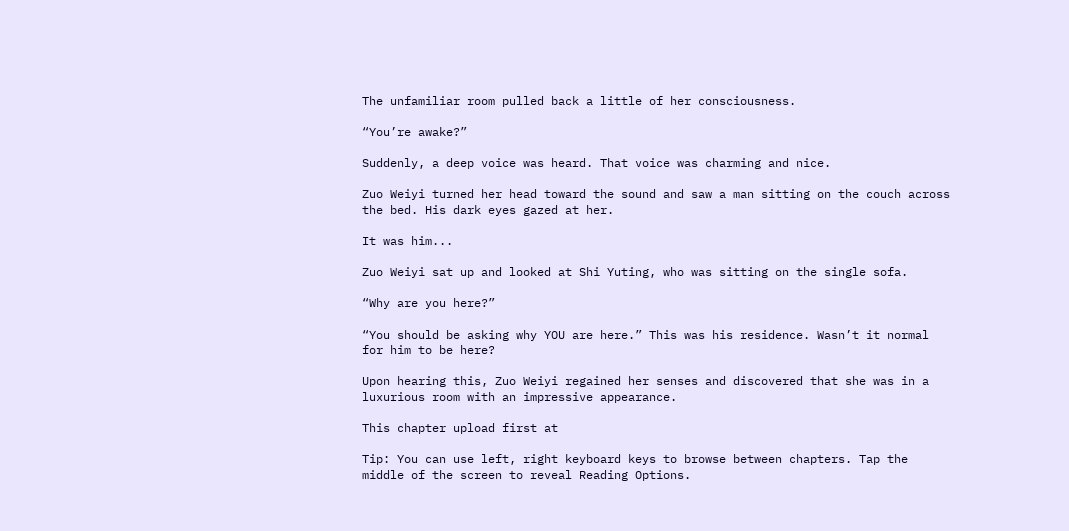The unfamiliar room pulled back a little of her consciousness.

“You’re awake?”

Suddenly, a deep voice was heard. That voice was charming and nice.

Zuo Weiyi turned her head toward the sound and saw a man sitting on the couch across the bed. His dark eyes gazed at her.

It was him...

Zuo Weiyi sat up and looked at Shi Yuting, who was sitting on the single sofa.

“Why are you here?”

“You should be asking why YOU are here.” This was his residence. Wasn’t it normal for him to be here?

Upon hearing this, Zuo Weiyi regained her senses and discovered that she was in a luxurious room with an impressive appearance.

This chapter upload first at

Tip: You can use left, right keyboard keys to browse between chapters. Tap the middle of the screen to reveal Reading Options.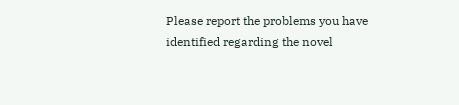Please report the problems you have identified regarding the novel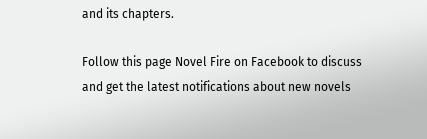and its chapters.

Follow this page Novel Fire on Facebook to discuss and get the latest notifications about new novels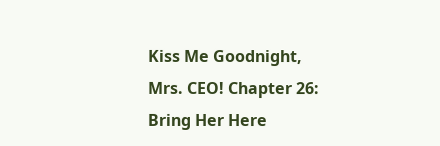Kiss Me Goodnight, Mrs. CEO! Chapter 26: Bring Her Here